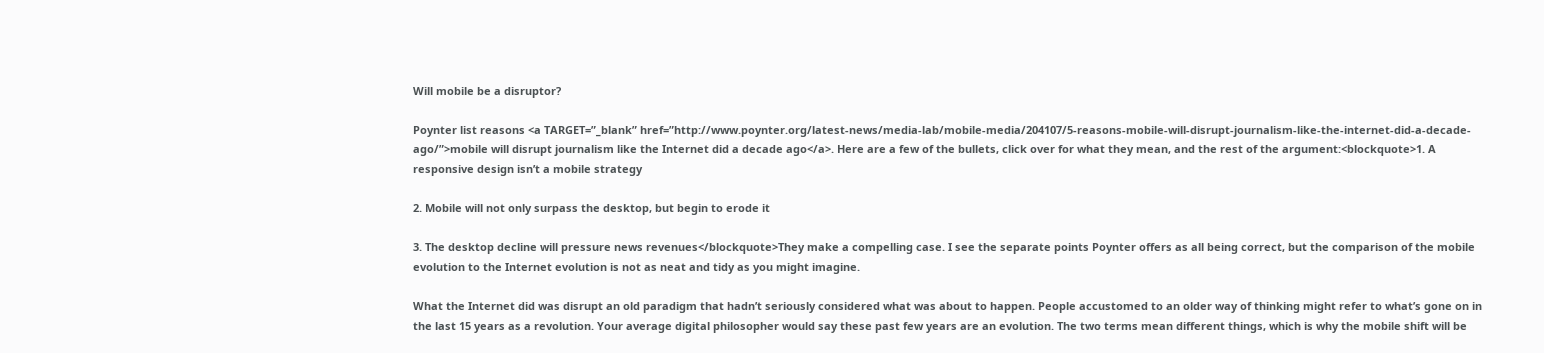Will mobile be a disruptor?

Poynter list reasons <a TARGET=”_blank” href=”http://www.poynter.org/latest-news/media-lab/mobile-media/204107/5-reasons-mobile-will-disrupt-journalism-like-the-internet-did-a-decade-ago/”>mobile will disrupt journalism like the Internet did a decade ago</a>. Here are a few of the bullets, click over for what they mean, and the rest of the argument:<blockquote>1. A responsive design isn’t a mobile strategy

2. Mobile will not only surpass the desktop, but begin to erode it

3. The desktop decline will pressure news revenues</blockquote>They make a compelling case. I see the separate points Poynter offers as all being correct, but the comparison of the mobile evolution to the Internet evolution is not as neat and tidy as you might imagine.

What the Internet did was disrupt an old paradigm that hadn’t seriously considered what was about to happen. People accustomed to an older way of thinking might refer to what’s gone on in the last 15 years as a revolution. Your average digital philosopher would say these past few years are an evolution. The two terms mean different things, which is why the mobile shift will be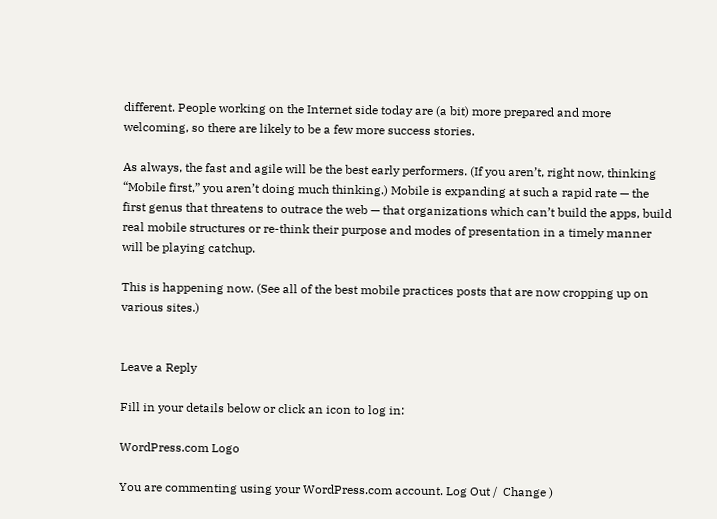different. People working on the Internet side today are (a bit) more prepared and more welcoming, so there are likely to be a few more success stories.

As always, the fast and agile will be the best early performers. (If you aren’t, right now, thinking “Mobile first,” you aren’t doing much thinking.) Mobile is expanding at such a rapid rate — the first genus that threatens to outrace the web — that organizations which can’t build the apps, build real mobile structures or re-think their purpose and modes of presentation in a timely manner will be playing catchup.

This is happening now. (See all of the best mobile practices posts that are now cropping up on various sites.)


Leave a Reply

Fill in your details below or click an icon to log in:

WordPress.com Logo

You are commenting using your WordPress.com account. Log Out /  Change )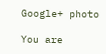Google+ photo

You are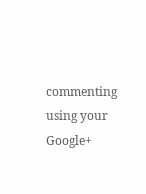commenting using your Google+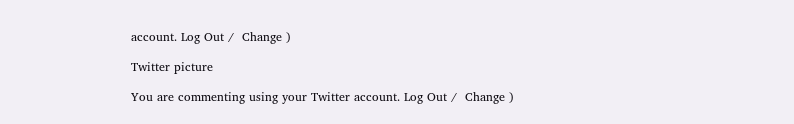account. Log Out /  Change )

Twitter picture

You are commenting using your Twitter account. Log Out /  Change )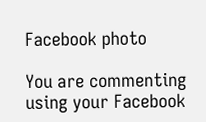Facebook photo

You are commenting using your Facebook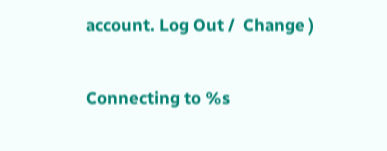account. Log Out /  Change )


Connecting to %s